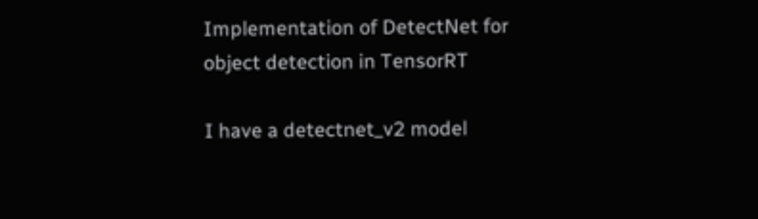Implementation of DetectNet for object detection in TensorRT

I have a detectnet_v2 model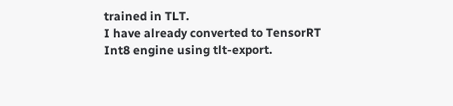trained in TLT.
I have already converted to TensorRT Int8 engine using tlt-export.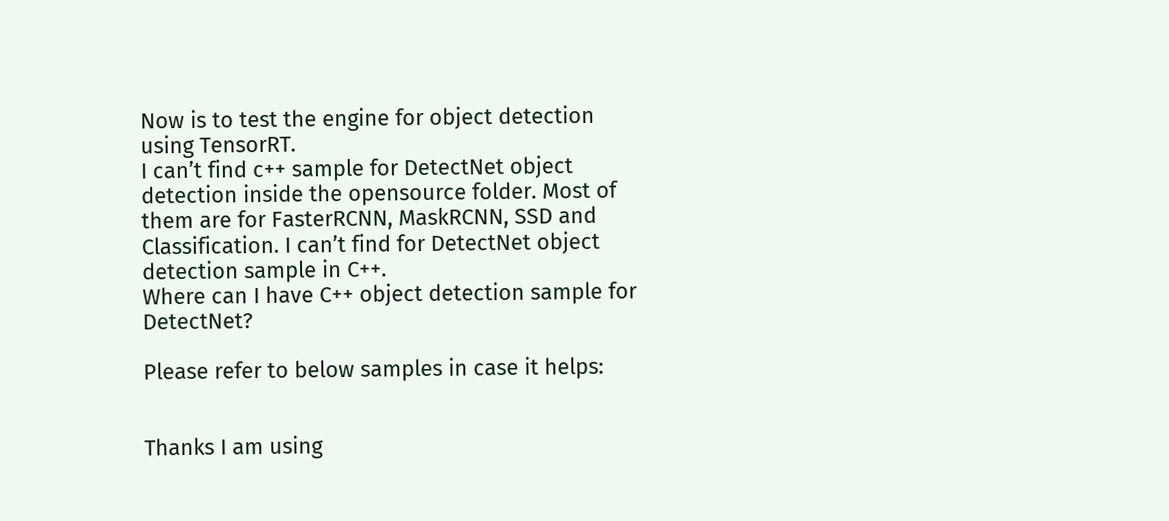Now is to test the engine for object detection using TensorRT.
I can’t find c++ sample for DetectNet object detection inside the opensource folder. Most of them are for FasterRCNN, MaskRCNN, SSD and Classification. I can’t find for DetectNet object detection sample in C++.
Where can I have C++ object detection sample for DetectNet?

Please refer to below samples in case it helps:


Thanks I am using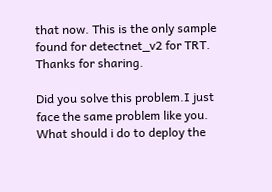that now. This is the only sample found for detectnet_v2 for TRT. Thanks for sharing.

Did you solve this problem.I just face the same problem like you.
What should i do to deploy the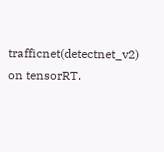trafficnet(detectnet_v2) on tensorRT.